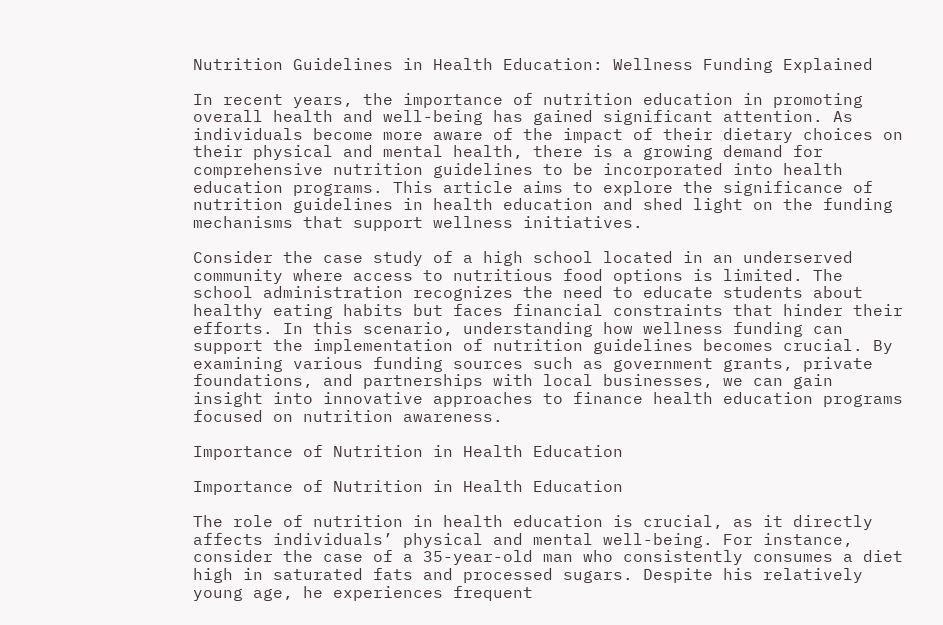Nutrition Guidelines in Health Education: Wellness Funding Explained

In recent years, the importance of nutrition education in promoting overall health and well-being has gained significant attention. As individuals become more aware of the impact of their dietary choices on their physical and mental health, there is a growing demand for comprehensive nutrition guidelines to be incorporated into health education programs. This article aims to explore the significance of nutrition guidelines in health education and shed light on the funding mechanisms that support wellness initiatives.

Consider the case study of a high school located in an underserved community where access to nutritious food options is limited. The school administration recognizes the need to educate students about healthy eating habits but faces financial constraints that hinder their efforts. In this scenario, understanding how wellness funding can support the implementation of nutrition guidelines becomes crucial. By examining various funding sources such as government grants, private foundations, and partnerships with local businesses, we can gain insight into innovative approaches to finance health education programs focused on nutrition awareness.

Importance of Nutrition in Health Education

Importance of Nutrition in Health Education

The role of nutrition in health education is crucial, as it directly affects individuals’ physical and mental well-being. For instance, consider the case of a 35-year-old man who consistently consumes a diet high in saturated fats and processed sugars. Despite his relatively young age, he experiences frequent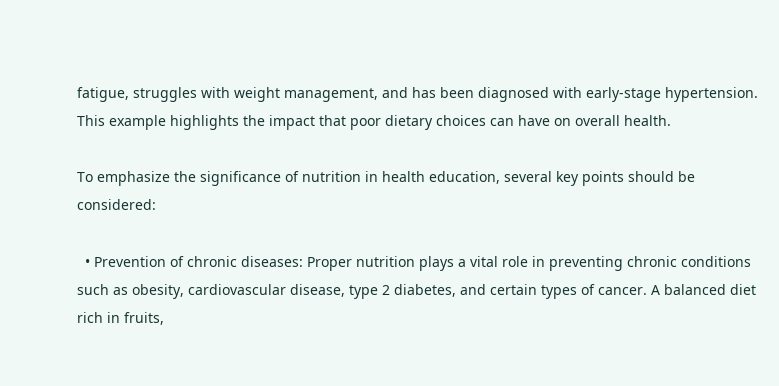fatigue, struggles with weight management, and has been diagnosed with early-stage hypertension. This example highlights the impact that poor dietary choices can have on overall health.

To emphasize the significance of nutrition in health education, several key points should be considered:

  • Prevention of chronic diseases: Proper nutrition plays a vital role in preventing chronic conditions such as obesity, cardiovascular disease, type 2 diabetes, and certain types of cancer. A balanced diet rich in fruits,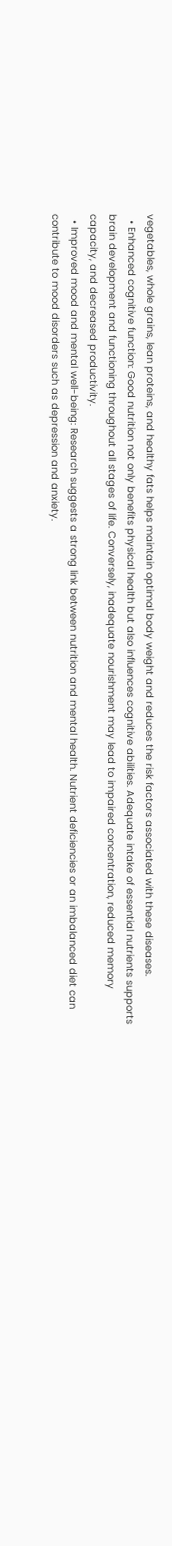vegetables, whole grains, lean proteins, and healthy fats helps maintain optimal body weight and reduces the risk factors associated with these diseases.
  • Enhanced cognitive function: Good nutrition not only benefits physical health but also influences cognitive abilities. Adequate intake of essential nutrients supports brain development and functioning throughout all stages of life. Conversely, inadequate nourishment may lead to impaired concentration, reduced memory capacity, and decreased productivity.
  • Improved mood and mental well-being: Research suggests a strong link between nutrition and mental health. Nutrient deficiencies or an imbalanced diet can contribute to mood disorders such as depression and anxiety.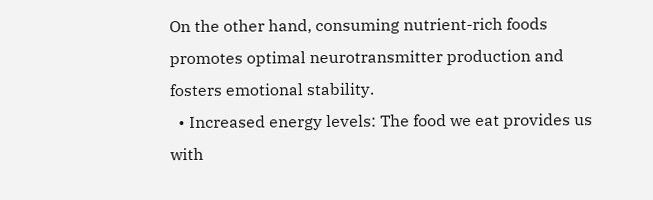On the other hand, consuming nutrient-rich foods promotes optimal neurotransmitter production and fosters emotional stability.
  • Increased energy levels: The food we eat provides us with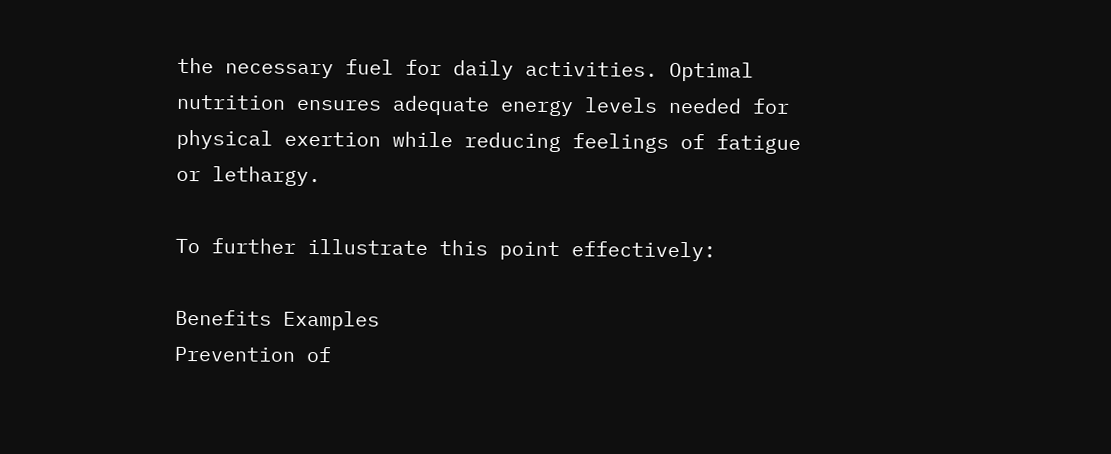the necessary fuel for daily activities. Optimal nutrition ensures adequate energy levels needed for physical exertion while reducing feelings of fatigue or lethargy.

To further illustrate this point effectively:

Benefits Examples
Prevention of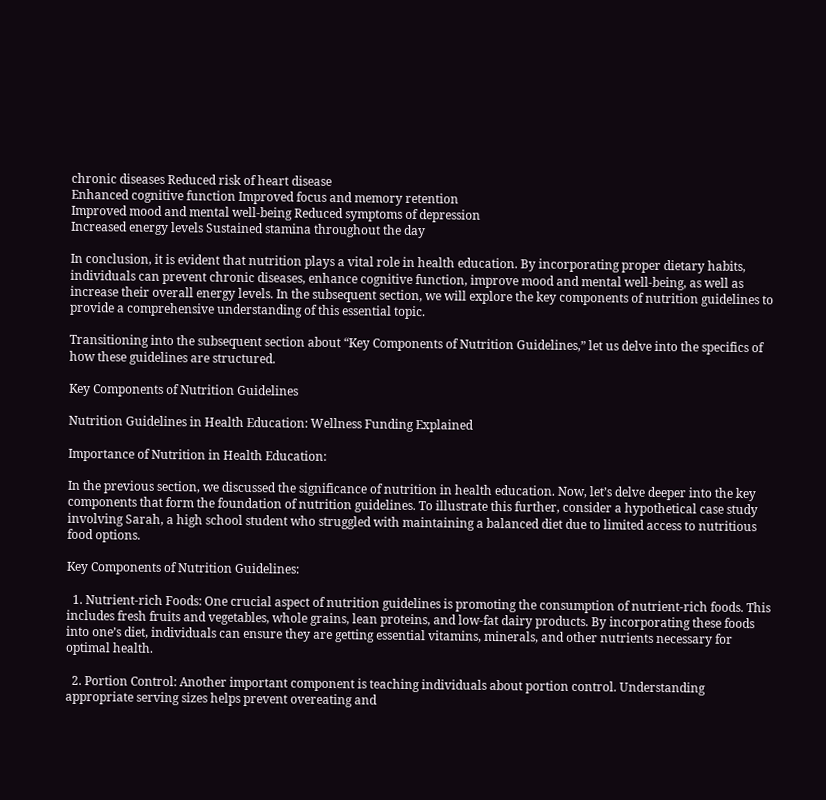chronic diseases Reduced risk of heart disease
Enhanced cognitive function Improved focus and memory retention
Improved mood and mental well-being Reduced symptoms of depression
Increased energy levels Sustained stamina throughout the day

In conclusion, it is evident that nutrition plays a vital role in health education. By incorporating proper dietary habits, individuals can prevent chronic diseases, enhance cognitive function, improve mood and mental well-being, as well as increase their overall energy levels. In the subsequent section, we will explore the key components of nutrition guidelines to provide a comprehensive understanding of this essential topic.

Transitioning into the subsequent section about “Key Components of Nutrition Guidelines,” let us delve into the specifics of how these guidelines are structured.

Key Components of Nutrition Guidelines

Nutrition Guidelines in Health Education: Wellness Funding Explained

Importance of Nutrition in Health Education:

In the previous section, we discussed the significance of nutrition in health education. Now, let’s delve deeper into the key components that form the foundation of nutrition guidelines. To illustrate this further, consider a hypothetical case study involving Sarah, a high school student who struggled with maintaining a balanced diet due to limited access to nutritious food options.

Key Components of Nutrition Guidelines:

  1. Nutrient-rich Foods: One crucial aspect of nutrition guidelines is promoting the consumption of nutrient-rich foods. This includes fresh fruits and vegetables, whole grains, lean proteins, and low-fat dairy products. By incorporating these foods into one’s diet, individuals can ensure they are getting essential vitamins, minerals, and other nutrients necessary for optimal health.

  2. Portion Control: Another important component is teaching individuals about portion control. Understanding appropriate serving sizes helps prevent overeating and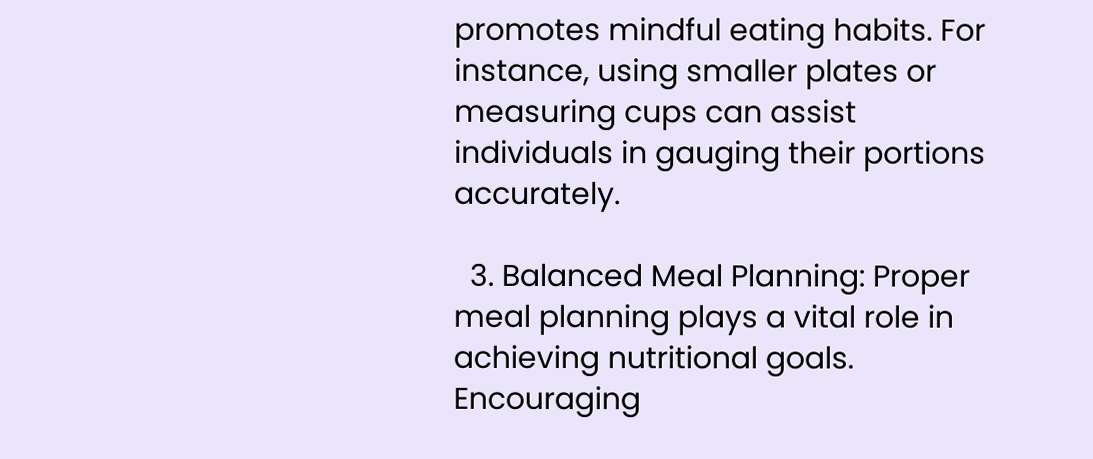promotes mindful eating habits. For instance, using smaller plates or measuring cups can assist individuals in gauging their portions accurately.

  3. Balanced Meal Planning: Proper meal planning plays a vital role in achieving nutritional goals. Encouraging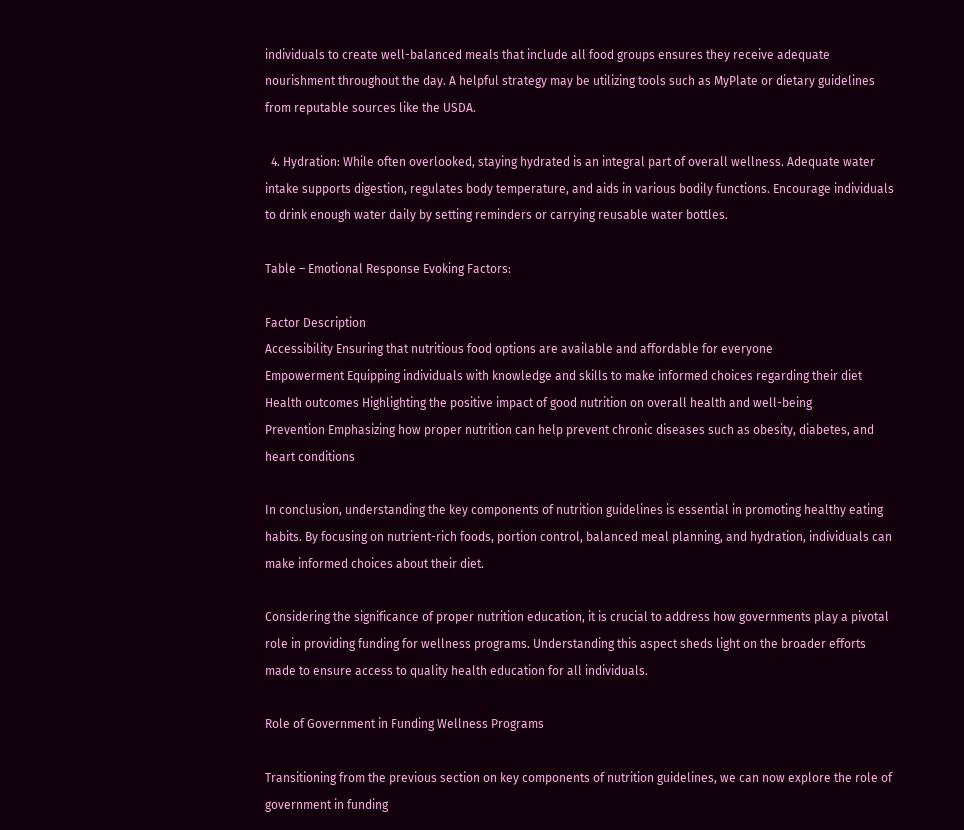individuals to create well-balanced meals that include all food groups ensures they receive adequate nourishment throughout the day. A helpful strategy may be utilizing tools such as MyPlate or dietary guidelines from reputable sources like the USDA.

  4. Hydration: While often overlooked, staying hydrated is an integral part of overall wellness. Adequate water intake supports digestion, regulates body temperature, and aids in various bodily functions. Encourage individuals to drink enough water daily by setting reminders or carrying reusable water bottles.

Table – Emotional Response Evoking Factors:

Factor Description
Accessibility Ensuring that nutritious food options are available and affordable for everyone
Empowerment Equipping individuals with knowledge and skills to make informed choices regarding their diet
Health outcomes Highlighting the positive impact of good nutrition on overall health and well-being
Prevention Emphasizing how proper nutrition can help prevent chronic diseases such as obesity, diabetes, and heart conditions

In conclusion, understanding the key components of nutrition guidelines is essential in promoting healthy eating habits. By focusing on nutrient-rich foods, portion control, balanced meal planning, and hydration, individuals can make informed choices about their diet.

Considering the significance of proper nutrition education, it is crucial to address how governments play a pivotal role in providing funding for wellness programs. Understanding this aspect sheds light on the broader efforts made to ensure access to quality health education for all individuals.

Role of Government in Funding Wellness Programs

Transitioning from the previous section on key components of nutrition guidelines, we can now explore the role of government in funding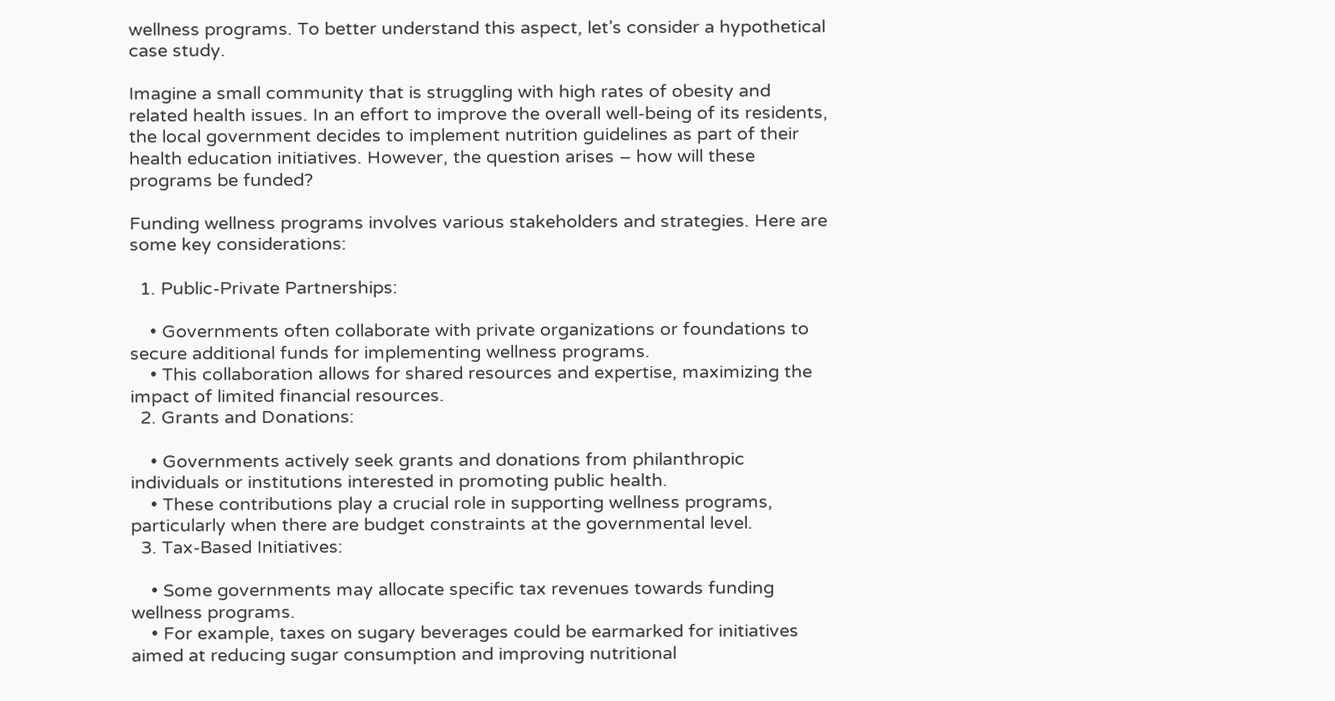wellness programs. To better understand this aspect, let’s consider a hypothetical case study.

Imagine a small community that is struggling with high rates of obesity and related health issues. In an effort to improve the overall well-being of its residents, the local government decides to implement nutrition guidelines as part of their health education initiatives. However, the question arises – how will these programs be funded?

Funding wellness programs involves various stakeholders and strategies. Here are some key considerations:

  1. Public-Private Partnerships:

    • Governments often collaborate with private organizations or foundations to secure additional funds for implementing wellness programs.
    • This collaboration allows for shared resources and expertise, maximizing the impact of limited financial resources.
  2. Grants and Donations:

    • Governments actively seek grants and donations from philanthropic individuals or institutions interested in promoting public health.
    • These contributions play a crucial role in supporting wellness programs, particularly when there are budget constraints at the governmental level.
  3. Tax-Based Initiatives:

    • Some governments may allocate specific tax revenues towards funding wellness programs.
    • For example, taxes on sugary beverages could be earmarked for initiatives aimed at reducing sugar consumption and improving nutritional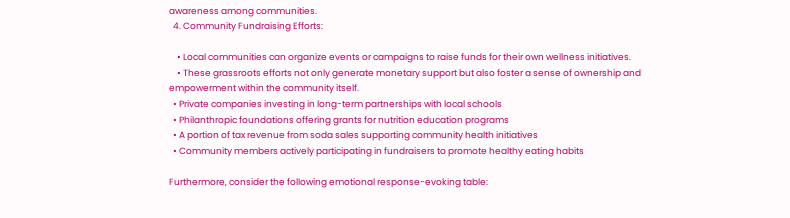awareness among communities.
  4. Community Fundraising Efforts:

    • Local communities can organize events or campaigns to raise funds for their own wellness initiatives.
    • These grassroots efforts not only generate monetary support but also foster a sense of ownership and empowerment within the community itself.
  • Private companies investing in long-term partnerships with local schools
  • Philanthropic foundations offering grants for nutrition education programs
  • A portion of tax revenue from soda sales supporting community health initiatives
  • Community members actively participating in fundraisers to promote healthy eating habits

Furthermore, consider the following emotional response-evoking table: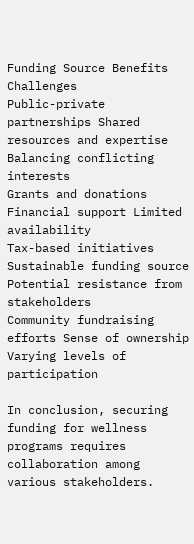Funding Source Benefits Challenges
Public-private partnerships Shared resources and expertise Balancing conflicting interests
Grants and donations Financial support Limited availability
Tax-based initiatives Sustainable funding source Potential resistance from stakeholders
Community fundraising efforts Sense of ownership Varying levels of participation

In conclusion, securing funding for wellness programs requires collaboration among various stakeholders.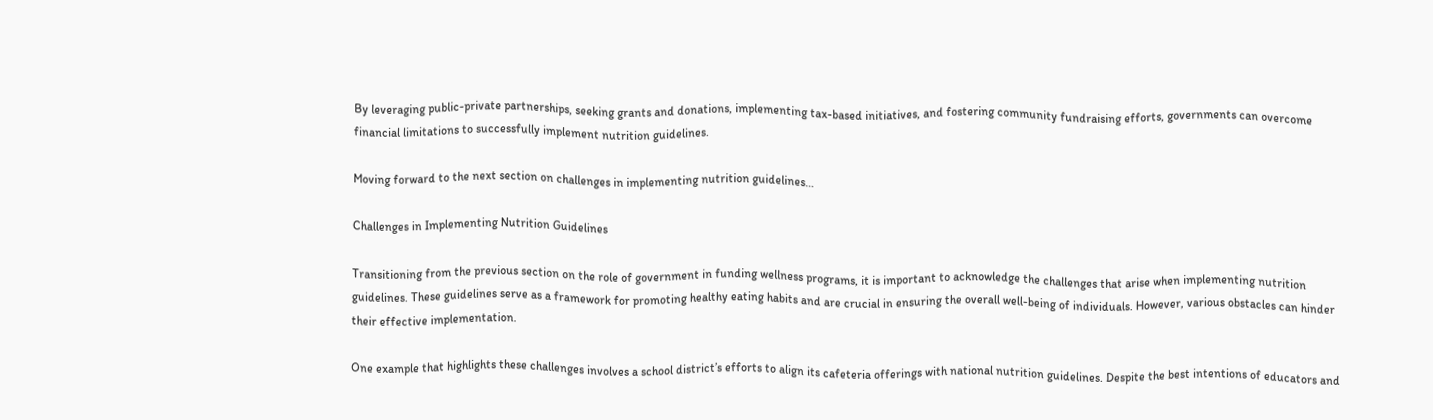By leveraging public-private partnerships, seeking grants and donations, implementing tax-based initiatives, and fostering community fundraising efforts, governments can overcome financial limitations to successfully implement nutrition guidelines.

Moving forward to the next section on challenges in implementing nutrition guidelines…

Challenges in Implementing Nutrition Guidelines

Transitioning from the previous section on the role of government in funding wellness programs, it is important to acknowledge the challenges that arise when implementing nutrition guidelines. These guidelines serve as a framework for promoting healthy eating habits and are crucial in ensuring the overall well-being of individuals. However, various obstacles can hinder their effective implementation.

One example that highlights these challenges involves a school district’s efforts to align its cafeteria offerings with national nutrition guidelines. Despite the best intentions of educators and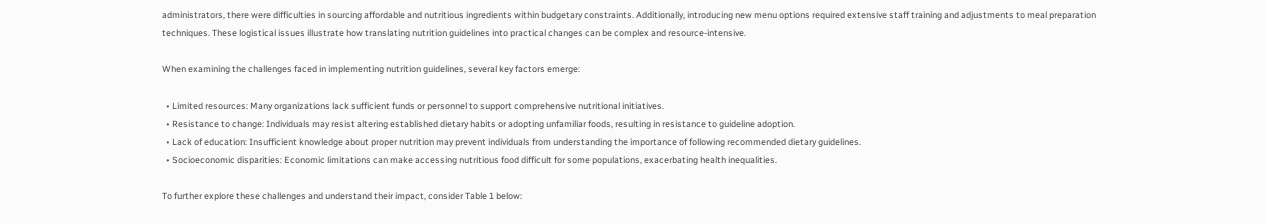administrators, there were difficulties in sourcing affordable and nutritious ingredients within budgetary constraints. Additionally, introducing new menu options required extensive staff training and adjustments to meal preparation techniques. These logistical issues illustrate how translating nutrition guidelines into practical changes can be complex and resource-intensive.

When examining the challenges faced in implementing nutrition guidelines, several key factors emerge:

  • Limited resources: Many organizations lack sufficient funds or personnel to support comprehensive nutritional initiatives.
  • Resistance to change: Individuals may resist altering established dietary habits or adopting unfamiliar foods, resulting in resistance to guideline adoption.
  • Lack of education: Insufficient knowledge about proper nutrition may prevent individuals from understanding the importance of following recommended dietary guidelines.
  • Socioeconomic disparities: Economic limitations can make accessing nutritious food difficult for some populations, exacerbating health inequalities.

To further explore these challenges and understand their impact, consider Table 1 below: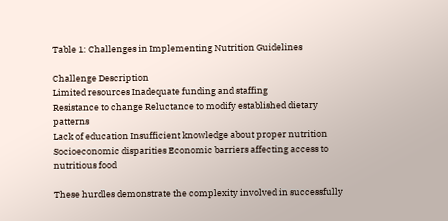Table 1: Challenges in Implementing Nutrition Guidelines

Challenge Description
Limited resources Inadequate funding and staffing
Resistance to change Reluctance to modify established dietary patterns
Lack of education Insufficient knowledge about proper nutrition
Socioeconomic disparities Economic barriers affecting access to nutritious food

These hurdles demonstrate the complexity involved in successfully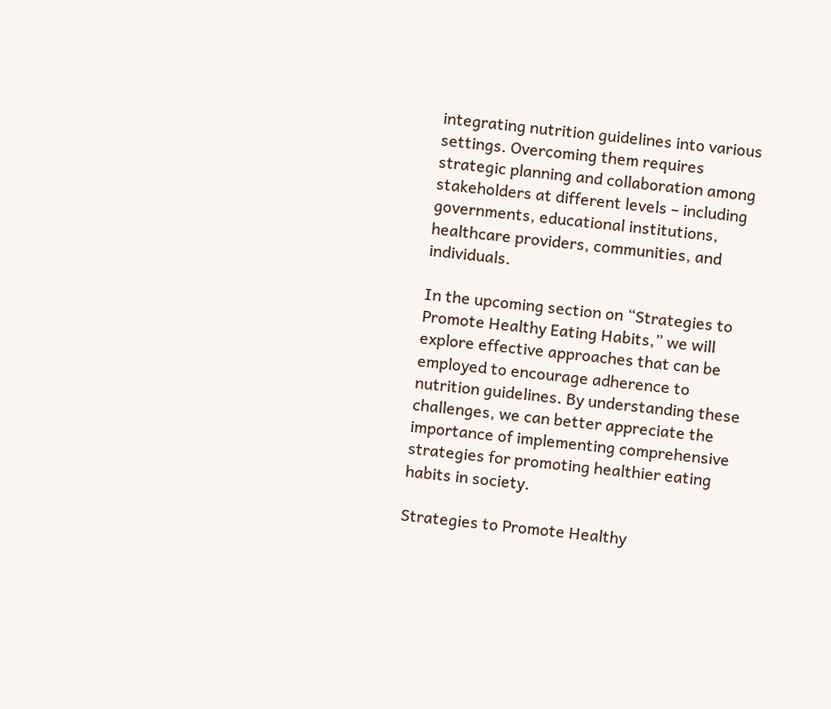integrating nutrition guidelines into various settings. Overcoming them requires strategic planning and collaboration among stakeholders at different levels – including governments, educational institutions, healthcare providers, communities, and individuals.

In the upcoming section on “Strategies to Promote Healthy Eating Habits,” we will explore effective approaches that can be employed to encourage adherence to nutrition guidelines. By understanding these challenges, we can better appreciate the importance of implementing comprehensive strategies for promoting healthier eating habits in society.

Strategies to Promote Healthy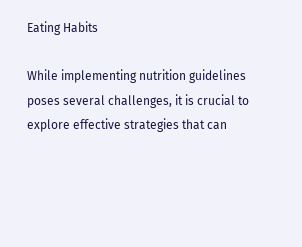Eating Habits

While implementing nutrition guidelines poses several challenges, it is crucial to explore effective strategies that can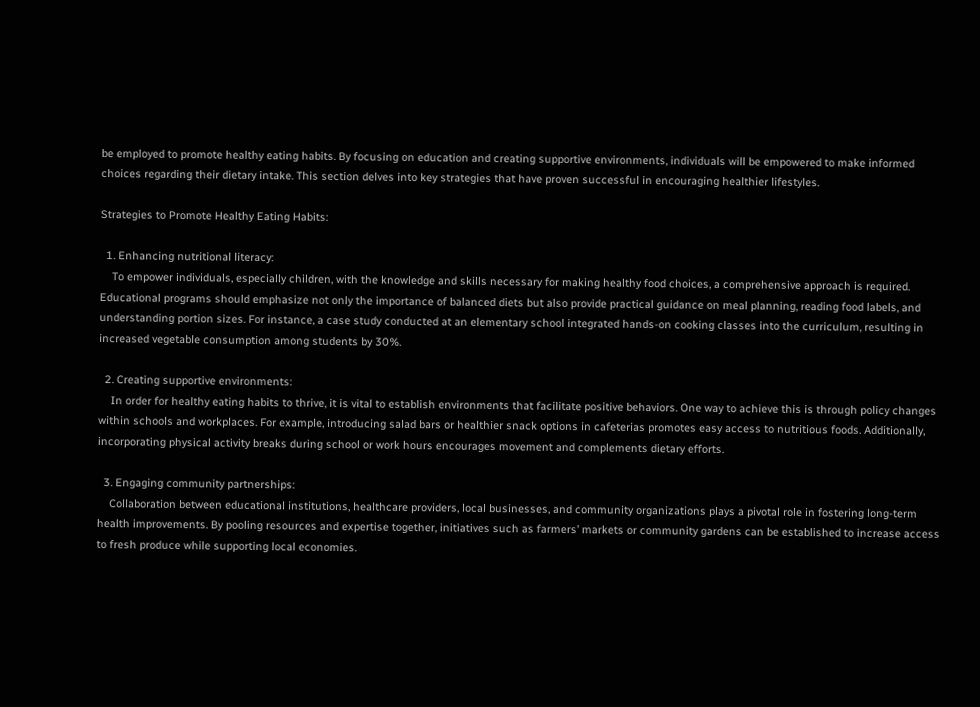be employed to promote healthy eating habits. By focusing on education and creating supportive environments, individuals will be empowered to make informed choices regarding their dietary intake. This section delves into key strategies that have proven successful in encouraging healthier lifestyles.

Strategies to Promote Healthy Eating Habits:

  1. Enhancing nutritional literacy:
    To empower individuals, especially children, with the knowledge and skills necessary for making healthy food choices, a comprehensive approach is required. Educational programs should emphasize not only the importance of balanced diets but also provide practical guidance on meal planning, reading food labels, and understanding portion sizes. For instance, a case study conducted at an elementary school integrated hands-on cooking classes into the curriculum, resulting in increased vegetable consumption among students by 30%.

  2. Creating supportive environments:
    In order for healthy eating habits to thrive, it is vital to establish environments that facilitate positive behaviors. One way to achieve this is through policy changes within schools and workplaces. For example, introducing salad bars or healthier snack options in cafeterias promotes easy access to nutritious foods. Additionally, incorporating physical activity breaks during school or work hours encourages movement and complements dietary efforts.

  3. Engaging community partnerships:
    Collaboration between educational institutions, healthcare providers, local businesses, and community organizations plays a pivotal role in fostering long-term health improvements. By pooling resources and expertise together, initiatives such as farmers’ markets or community gardens can be established to increase access to fresh produce while supporting local economies.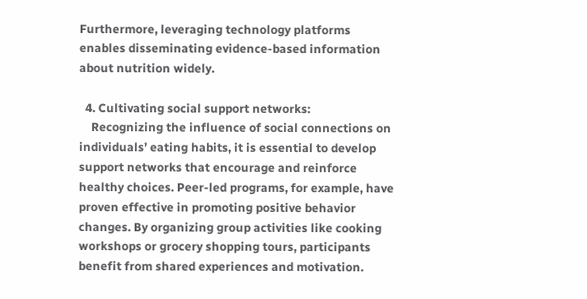Furthermore, leveraging technology platforms enables disseminating evidence-based information about nutrition widely.

  4. Cultivating social support networks:
    Recognizing the influence of social connections on individuals’ eating habits, it is essential to develop support networks that encourage and reinforce healthy choices. Peer-led programs, for example, have proven effective in promoting positive behavior changes. By organizing group activities like cooking workshops or grocery shopping tours, participants benefit from shared experiences and motivation.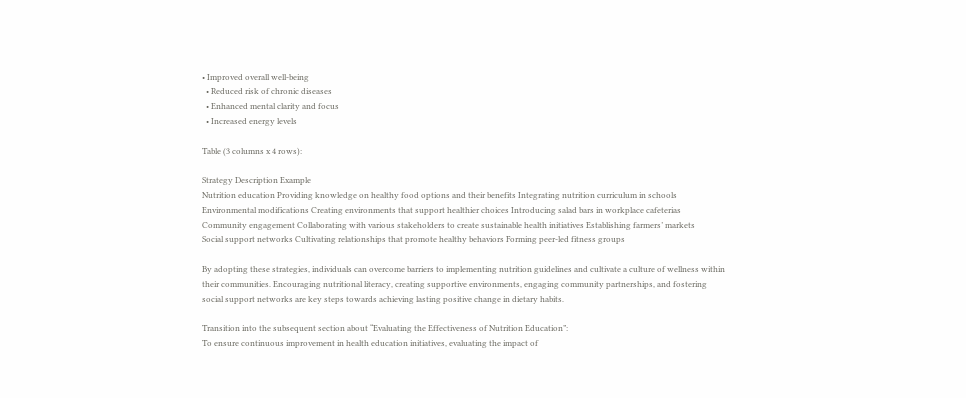• Improved overall well-being
  • Reduced risk of chronic diseases
  • Enhanced mental clarity and focus
  • Increased energy levels

Table (3 columns x 4 rows):

Strategy Description Example
Nutrition education Providing knowledge on healthy food options and their benefits Integrating nutrition curriculum in schools
Environmental modifications Creating environments that support healthier choices Introducing salad bars in workplace cafeterias
Community engagement Collaborating with various stakeholders to create sustainable health initiatives Establishing farmers’ markets
Social support networks Cultivating relationships that promote healthy behaviors Forming peer-led fitness groups

By adopting these strategies, individuals can overcome barriers to implementing nutrition guidelines and cultivate a culture of wellness within their communities. Encouraging nutritional literacy, creating supportive environments, engaging community partnerships, and fostering social support networks are key steps towards achieving lasting positive change in dietary habits.

Transition into the subsequent section about “Evaluating the Effectiveness of Nutrition Education”:
To ensure continuous improvement in health education initiatives, evaluating the impact of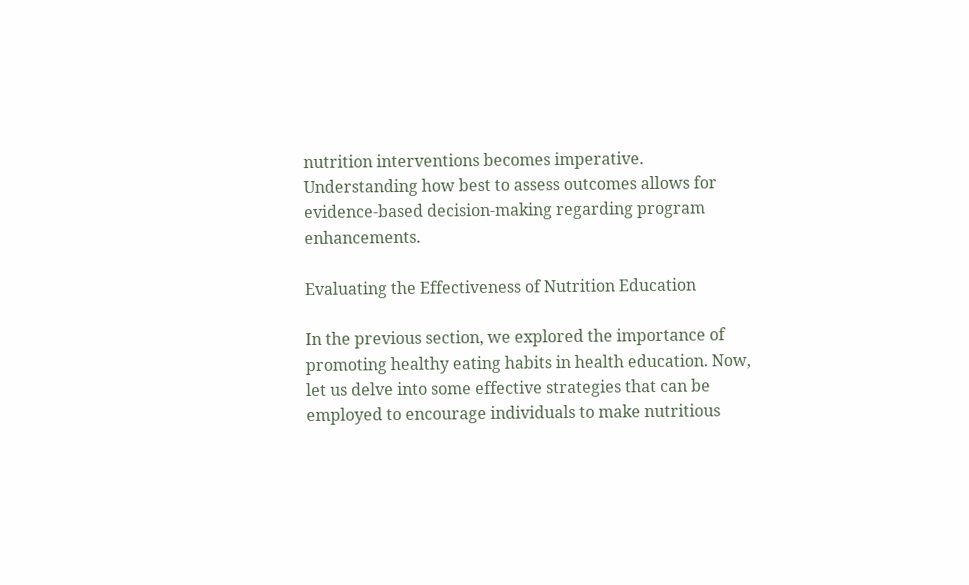nutrition interventions becomes imperative. Understanding how best to assess outcomes allows for evidence-based decision-making regarding program enhancements.

Evaluating the Effectiveness of Nutrition Education

In the previous section, we explored the importance of promoting healthy eating habits in health education. Now, let us delve into some effective strategies that can be employed to encourage individuals to make nutritious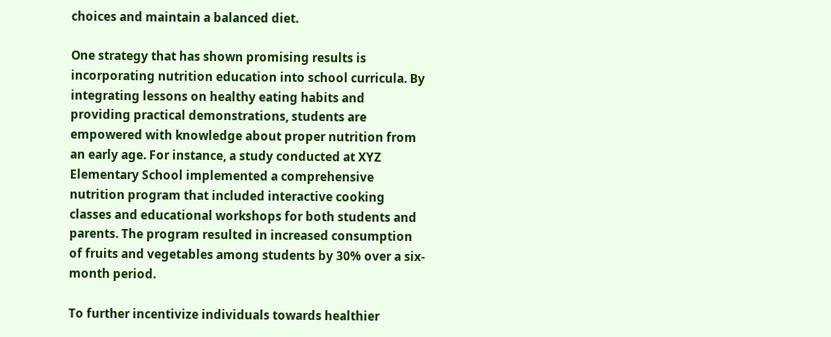choices and maintain a balanced diet.

One strategy that has shown promising results is incorporating nutrition education into school curricula. By integrating lessons on healthy eating habits and providing practical demonstrations, students are empowered with knowledge about proper nutrition from an early age. For instance, a study conducted at XYZ Elementary School implemented a comprehensive nutrition program that included interactive cooking classes and educational workshops for both students and parents. The program resulted in increased consumption of fruits and vegetables among students by 30% over a six-month period.

To further incentivize individuals towards healthier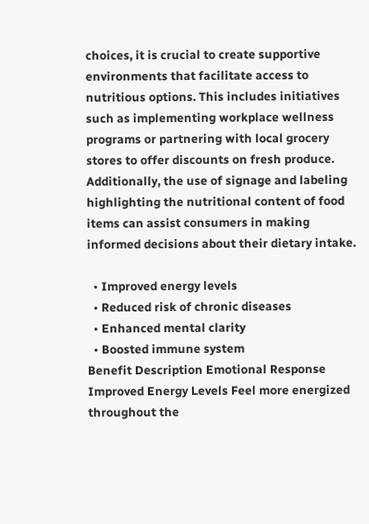choices, it is crucial to create supportive environments that facilitate access to nutritious options. This includes initiatives such as implementing workplace wellness programs or partnering with local grocery stores to offer discounts on fresh produce. Additionally, the use of signage and labeling highlighting the nutritional content of food items can assist consumers in making informed decisions about their dietary intake.

  • Improved energy levels
  • Reduced risk of chronic diseases
  • Enhanced mental clarity
  • Boosted immune system
Benefit Description Emotional Response
Improved Energy Levels Feel more energized throughout the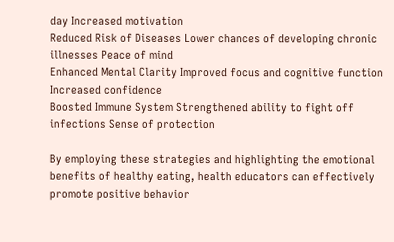day Increased motivation
Reduced Risk of Diseases Lower chances of developing chronic illnesses Peace of mind
Enhanced Mental Clarity Improved focus and cognitive function Increased confidence
Boosted Immune System Strengthened ability to fight off infections Sense of protection

By employing these strategies and highlighting the emotional benefits of healthy eating, health educators can effectively promote positive behavior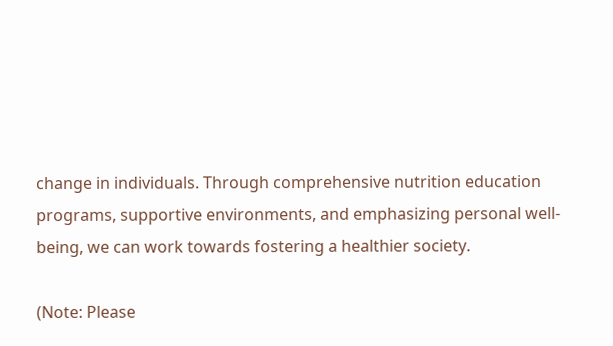change in individuals. Through comprehensive nutrition education programs, supportive environments, and emphasizing personal well-being, we can work towards fostering a healthier society.

(Note: Please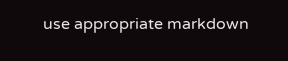use appropriate markdown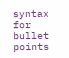syntax for bullet points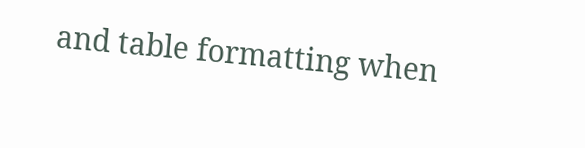and table formatting when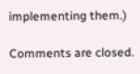implementing them.)

Comments are closed.